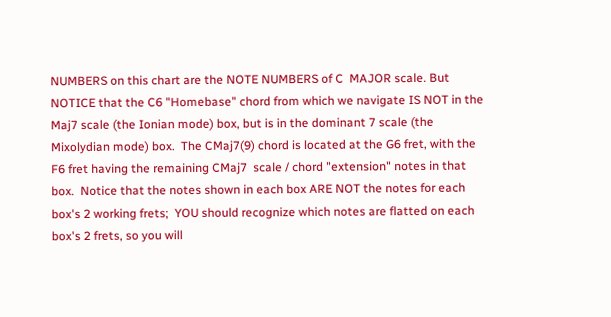NUMBERS on this chart are the NOTE NUMBERS of C  MAJOR scale. But NOTICE that the C6 "Homebase" chord from which we navigate IS NOT in the Maj7 scale (the Ionian mode) box, but is in the dominant 7 scale (the Mixolydian mode) box.  The CMaj7(9) chord is located at the G6 fret, with the F6 fret having the remaining CMaj7  scale / chord "extension" notes in that box.  Notice that the notes shown in each box ARE NOT the notes for each box's 2 working frets;  YOU should recognize which notes are flatted on each box's 2 frets, so you will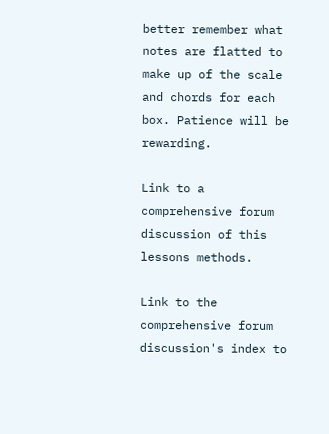better remember what notes are flatted to make up of the scale and chords for each box. Patience will be rewarding.

Link to a comprehensive forum discussion of this lessons methods.

Link to the comprehensive forum discussion's index to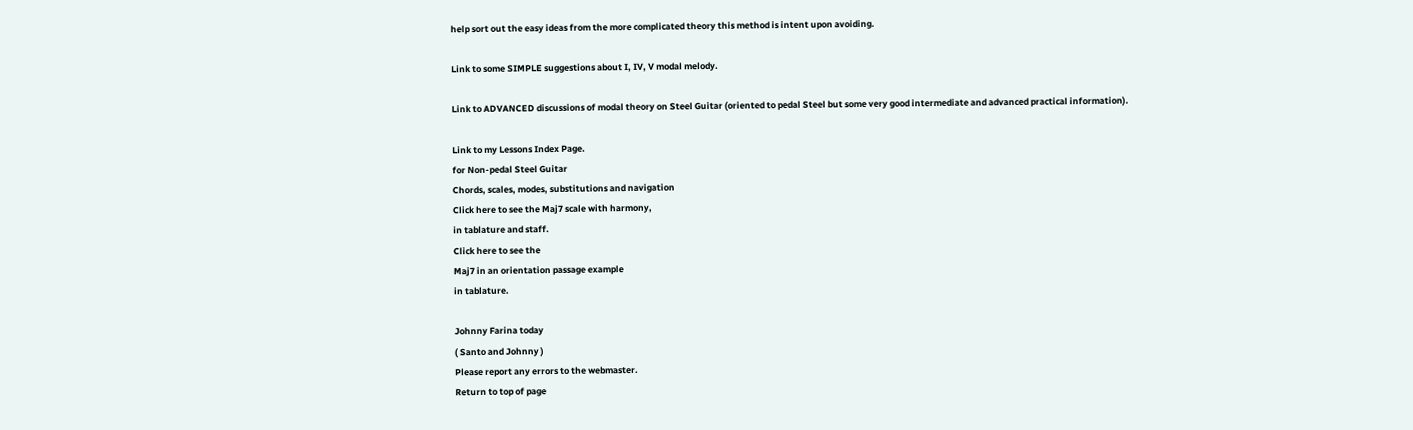help sort out the easy ideas from the more complicated theory this method is intent upon avoiding.

Link to some SIMPLE suggestions about I, IV, V modal melody.

Link to ADVANCED discussions of modal theory on Steel Guitar (oriented to pedal Steel but some very good intermediate and advanced practical information).

Link to my Lessons Index Page.
for Non-pedal Steel Guitar
Chords, scales, modes, substitutions and navigation
Click here to see the Maj7 scale with harmony,
in tablature and staff.
Click here to see the
Maj7 in an orientation passage example
in tablature.

Johnny Farina today
( Santo and Johnny )
Please report any errors to the webmaster.
Return to top of page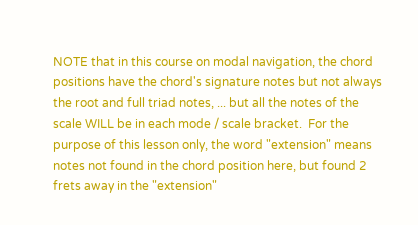NOTE that in this course on modal navigation, the chord positions have the chord's signature notes but not always the root and full triad notes, ... but all the notes of the scale WILL be in each mode / scale bracket.  For the purpose of this lesson only, the word "extension" means notes not found in the chord position here, but found 2 frets away in the "extension"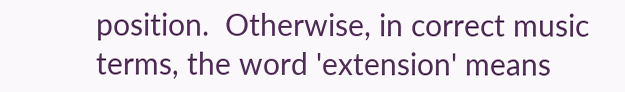position.  Otherwise, in correct music terms, the word 'extension' means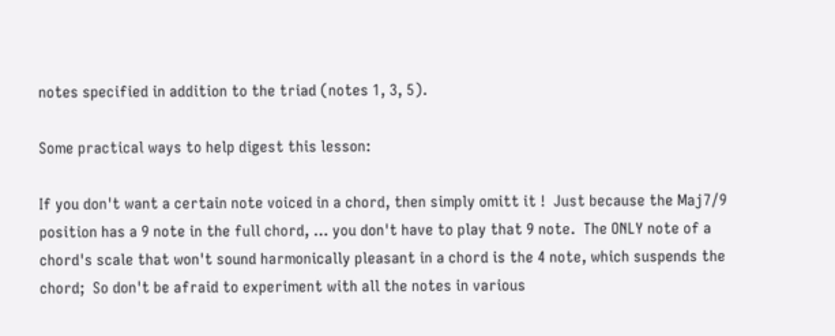notes specified in addition to the triad (notes 1, 3, 5).

Some practical ways to help digest this lesson:

If you don't want a certain note voiced in a chord, then simply omitt it !  Just because the Maj7/9 position has a 9 note in the full chord, ... you don't have to play that 9 note.  The ONLY note of a chord's scale that won't sound harmonically pleasant in a chord is the 4 note, which suspends the chord;  So don't be afraid to experiment with all the notes in various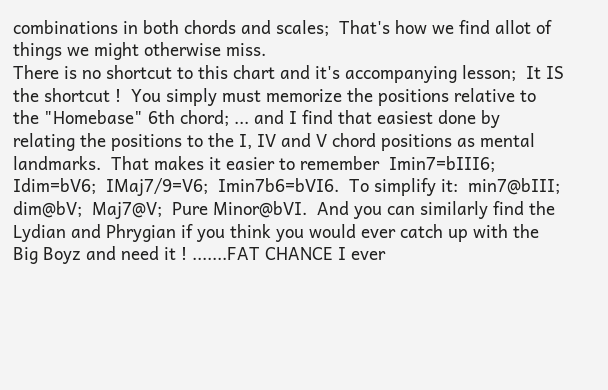combinations in both chords and scales;  That's how we find allot of things we might otherwise miss.
There is no shortcut to this chart and it's accompanying lesson;  It IS the shortcut !  You simply must memorize the positions relative to the "Homebase" 6th chord; ... and I find that easiest done by relating the positions to the I, IV and V chord positions as mental landmarks.  That makes it easier to remember  Imin7=bIII6;  Idim=bV6;  IMaj7/9=V6;  Imin7b6=bVI6.  To simplify it:  min7@bIII;  dim@bV;  Maj7@V;  Pure Minor@bVI.  And you can similarly find the Lydian and Phrygian if you think you would ever catch up with the Big Boyz and need it ! .......FAT CHANCE I ever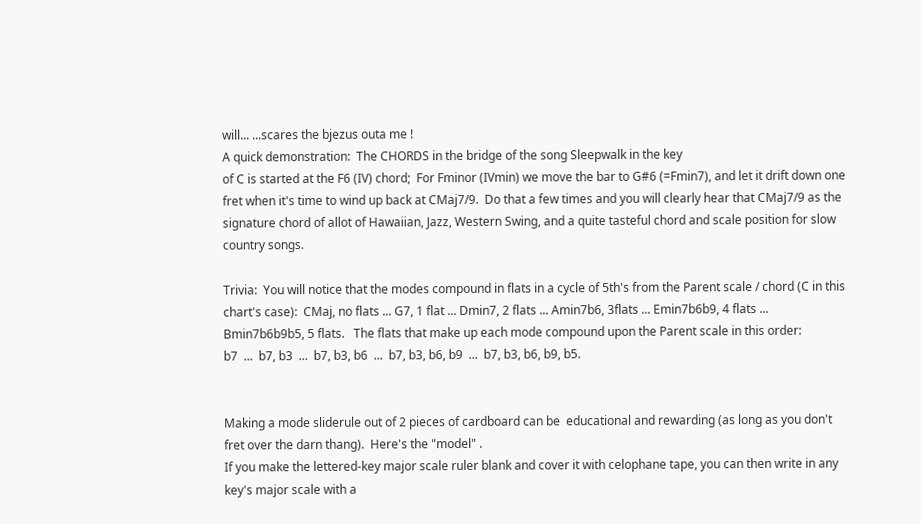will... ...scares the bjezus outa me !
A quick demonstration:  The CHORDS in the bridge of the song Sleepwalk in the key
of C is started at the F6 (IV) chord;  For Fminor (IVmin) we move the bar to G#6 (=Fmin7), and let it drift down one fret when it's time to wind up back at CMaj7/9.  Do that a few times and you will clearly hear that CMaj7/9 as the signature chord of allot of Hawaiian, Jazz, Western Swing, and a quite tasteful chord and scale position for slow country songs.

Trivia:  You will notice that the modes compound in flats in a cycle of 5th's from the Parent scale / chord (C in this chart's case):  CMaj, no flats ... G7, 1 flat ... Dmin7, 2 flats ... Amin7b6, 3flats ... Emin7b6b9, 4 flats ... Bmin7b6b9b5, 5 flats.   The flats that make up each mode compound upon the Parent scale in this order:
b7  ...  b7, b3  ...  b7, b3, b6  ...  b7, b3, b6, b9  ...  b7, b3, b6, b9, b5.


Making a mode sliderule out of 2 pieces of cardboard can be  educational and rewarding (as long as you don't fret over the darn thang).  Here's the "model" .
If you make the lettered-key major scale ruler blank and cover it with celophane tape, you can then write in any key's major scale with a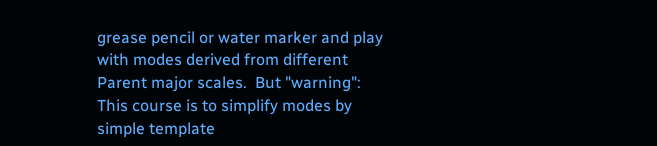grease pencil or water marker and play with modes derived from different Parent major scales.  But "warning":  This course is to simplify modes by simple template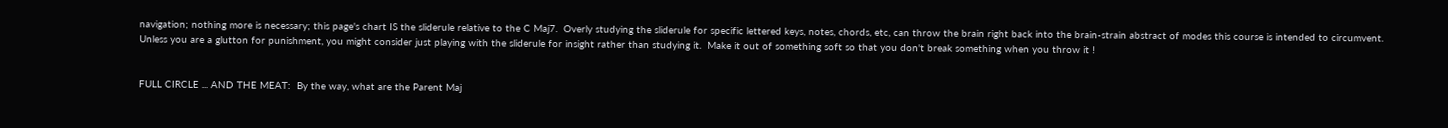navigation; nothing more is necessary; this page's chart IS the sliderule relative to the C Maj7.  Overly studying the sliderule for specific lettered keys, notes, chords, etc, can throw the brain right back into the brain-strain abstract of modes this course is intended to circumvent.  Unless you are a glutton for punishment, you might consider just playing with the sliderule for insight rather than studying it.  Make it out of something soft so that you don't break something when you throw it !


FULL CIRCLE ... AND THE MEAT:  By the way, what are the Parent Maj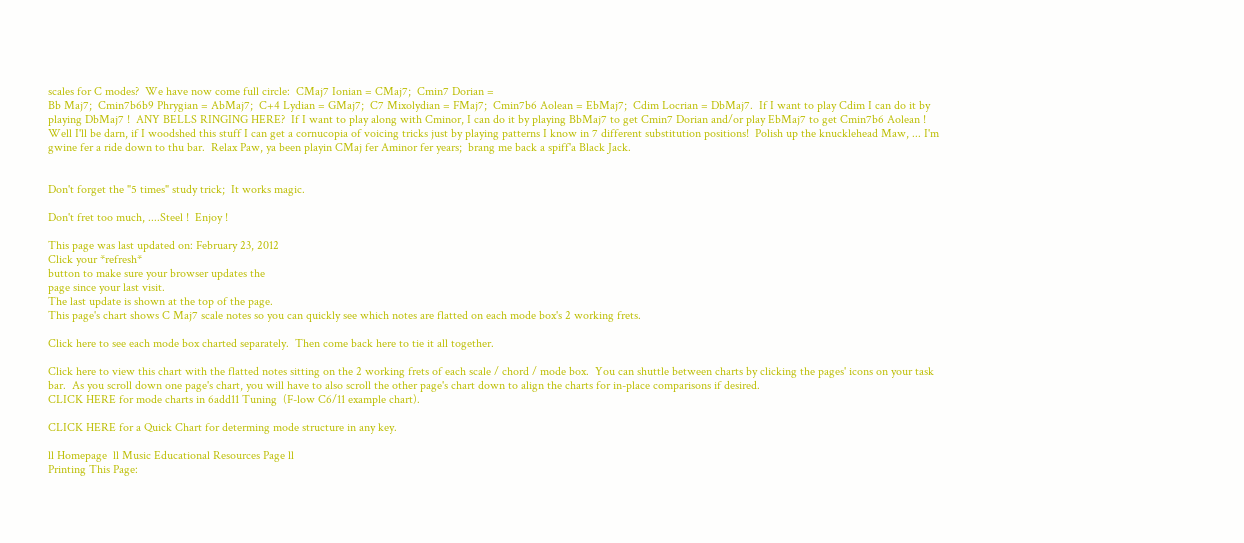scales for C modes?  We have now come full circle:  CMaj7 Ionian = CMaj7;  Cmin7 Dorian =
Bb Maj7;  Cmin7b6b9 Phrygian = AbMaj7;  C+4 Lydian = GMaj7;  C7 Mixolydian = FMaj7;  Cmin7b6 Aolean = EbMaj7;  Cdim Locrian = DbMaj7.  If I want to play Cdim I can do it by playing DbMaj7 !  ANY BELLS RINGING HERE?  If I want to play along with Cminor, I can do it by playing BbMaj7 to get Cmin7 Dorian and/or play EbMaj7 to get Cmin7b6 Aolean !  Well I'll be darn, if I woodshed this stuff I can get a cornucopia of voicing tricks just by playing patterns I know in 7 different substitution positions!  Polish up the knucklehead Maw, ... I'm gwine fer a ride down to thu bar.  Relax Paw, ya been playin CMaj fer Aminor fer years;  brang me back a spiff'a Black Jack.


Don't forget the "5 times" study trick;  It works magic.

Don't fret too much, ....Steel !  Enjoy !

This page was last updated on: February 23, 2012
Click your *refresh*
button to make sure your browser updates the
page since your last visit.
The last update is shown at the top of the page.
This page's chart shows C Maj7 scale notes so you can quickly see which notes are flatted on each mode box's 2 working frets.

Click here to see each mode box charted separately.  Then come back here to tie it all together.

Click here to view this chart with the flatted notes sitting on the 2 working frets of each scale / chord / mode box.  You can shuttle between charts by clicking the pages' icons on your task bar.  As you scroll down one page's chart, you will have to also scroll the other page's chart down to align the charts for in-place comparisons if desired.
CLICK HERE for mode charts in 6add11 Tuning  (F-low C6/11 example chart).

CLICK HERE for a Quick Chart for determing mode structure in any key.

ll Homepage  ll Music Educational Resources Page ll
Printing This Page: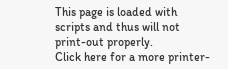This page is loaded with scripts and thus will not print-out properly.
Click here for a more printer-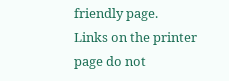friendly page.
Links on the printer page do not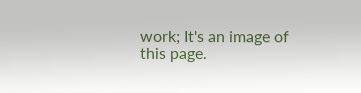work; It's an image of this page.